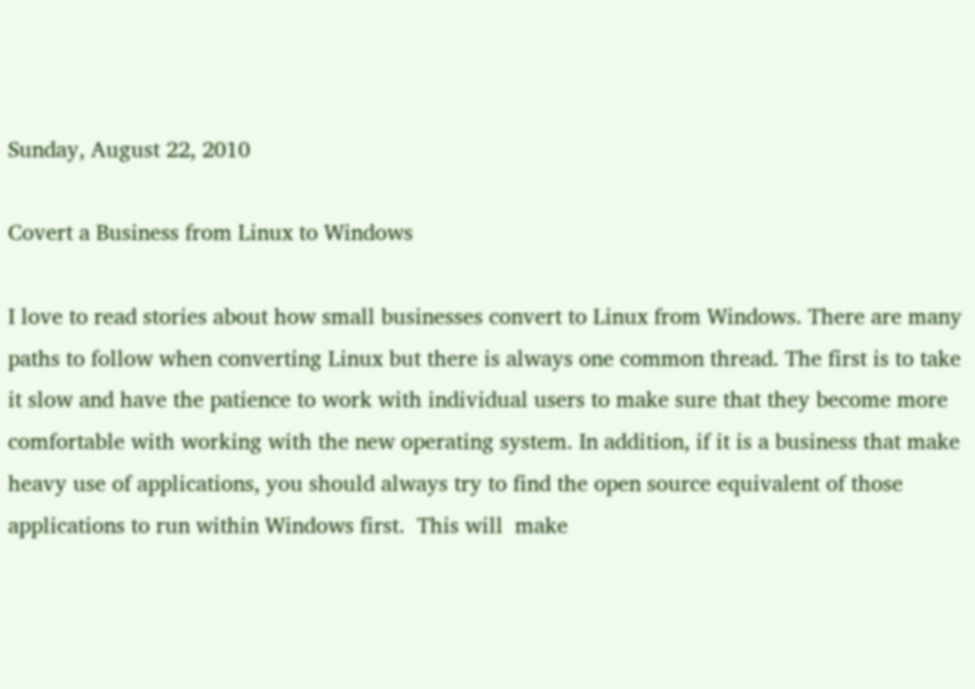Sunday, August 22, 2010

Covert a Business from Linux to Windows

I love to read stories about how small businesses convert to Linux from Windows. There are many paths to follow when converting Linux but there is always one common thread. The first is to take it slow and have the patience to work with individual users to make sure that they become more comfortable with working with the new operating system. In addition, if it is a business that make heavy use of applications, you should always try to find the open source equivalent of those applications to run within Windows first.  This will  make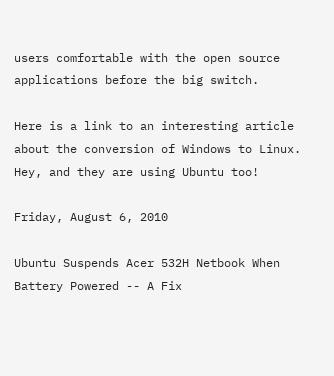users comfortable with the open source applications before the big switch.

Here is a link to an interesting article about the conversion of Windows to Linux. Hey, and they are using Ubuntu too!

Friday, August 6, 2010

Ubuntu Suspends Acer 532H Netbook When Battery Powered -- A Fix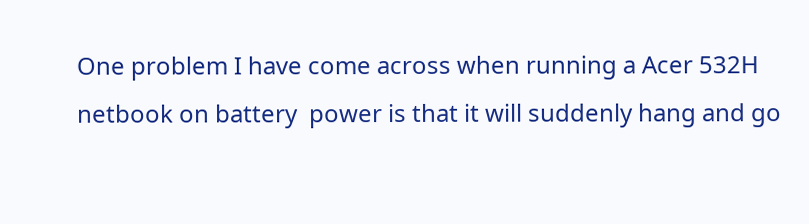One problem I have come across when running a Acer 532H netbook on battery  power is that it will suddenly hang and go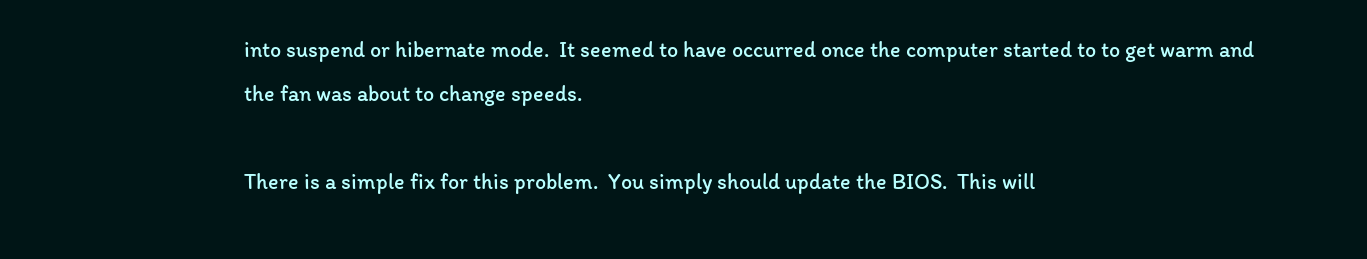into suspend or hibernate mode.  It seemed to have occurred once the computer started to to get warm and the fan was about to change speeds.

There is a simple fix for this problem.  You simply should update the BIOS.  This will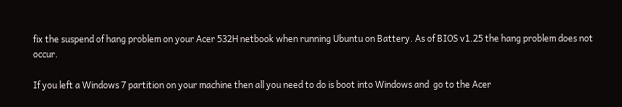fix the suspend of hang problem on your Acer 532H netbook when running Ubuntu on Battery. As of BIOS v1.25 the hang problem does not occur.

If you left a Windows 7 partition on your machine then all you need to do is boot into Windows and  go to the Acer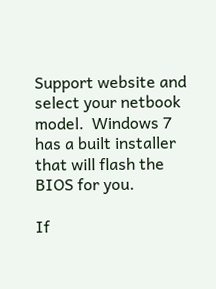Support website and select your netbook model.  Windows 7 has a built installer that will flash the BIOS for you.

If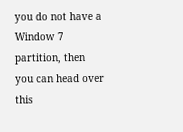you do not have a Window 7 partition, then you can head over this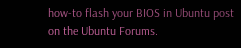how-to flash your BIOS in Ubuntu post on the Ubuntu Forums.